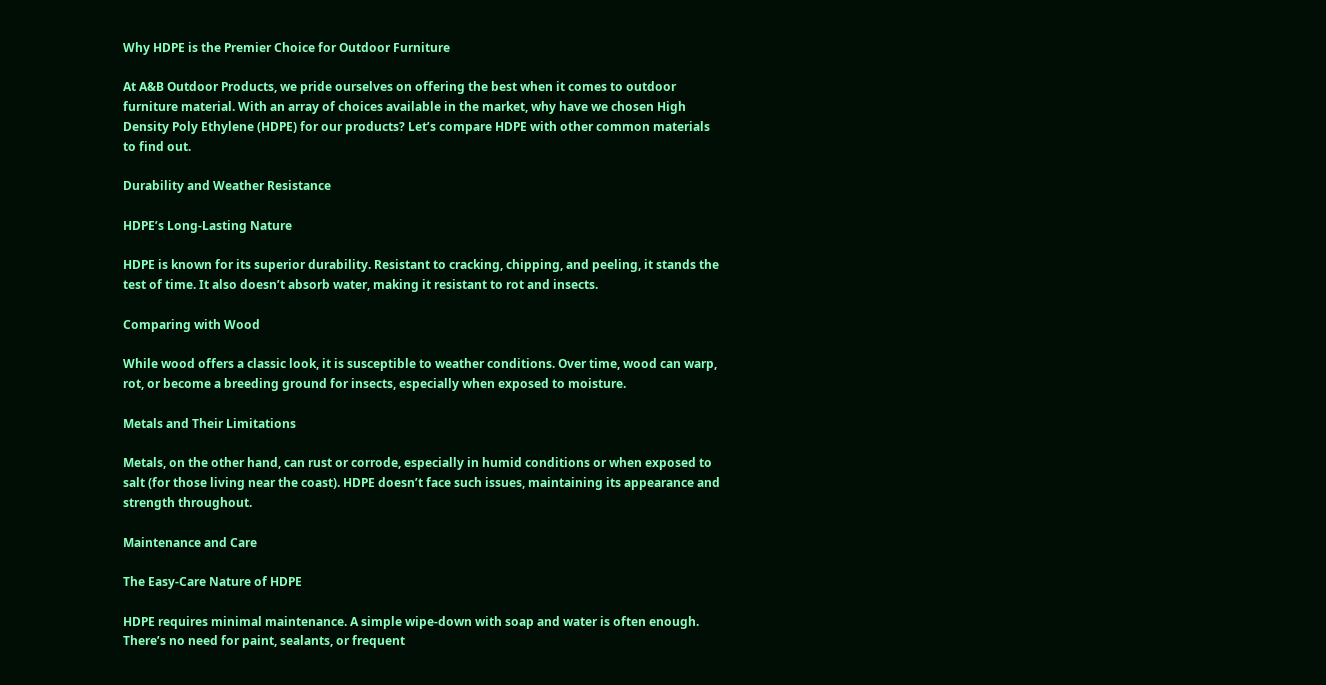Why HDPE is the Premier Choice for Outdoor Furniture

At A&B Outdoor Products, we pride ourselves on offering the best when it comes to outdoor furniture material. With an array of choices available in the market, why have we chosen High Density Poly Ethylene (HDPE) for our products? Let’s compare HDPE with other common materials to find out.

Durability and Weather Resistance

HDPE’s Long-Lasting Nature

HDPE is known for its superior durability. Resistant to cracking, chipping, and peeling, it stands the test of time. It also doesn’t absorb water, making it resistant to rot and insects.

Comparing with Wood

While wood offers a classic look, it is susceptible to weather conditions. Over time, wood can warp, rot, or become a breeding ground for insects, especially when exposed to moisture.

Metals and Their Limitations

Metals, on the other hand, can rust or corrode, especially in humid conditions or when exposed to salt (for those living near the coast). HDPE doesn’t face such issues, maintaining its appearance and strength throughout.

Maintenance and Care

The Easy-Care Nature of HDPE

HDPE requires minimal maintenance. A simple wipe-down with soap and water is often enough. There’s no need for paint, sealants, or frequent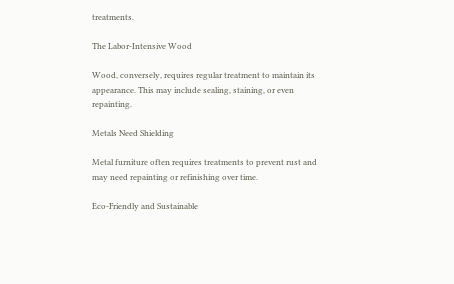treatments.

The Labor-Intensive Wood

Wood, conversely, requires regular treatment to maintain its appearance. This may include sealing, staining, or even repainting.

Metals Need Shielding

Metal furniture often requires treatments to prevent rust and may need repainting or refinishing over time.

Eco-Friendly and Sustainable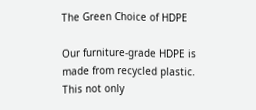The Green Choice of HDPE

Our furniture-grade HDPE is made from recycled plastic. This not only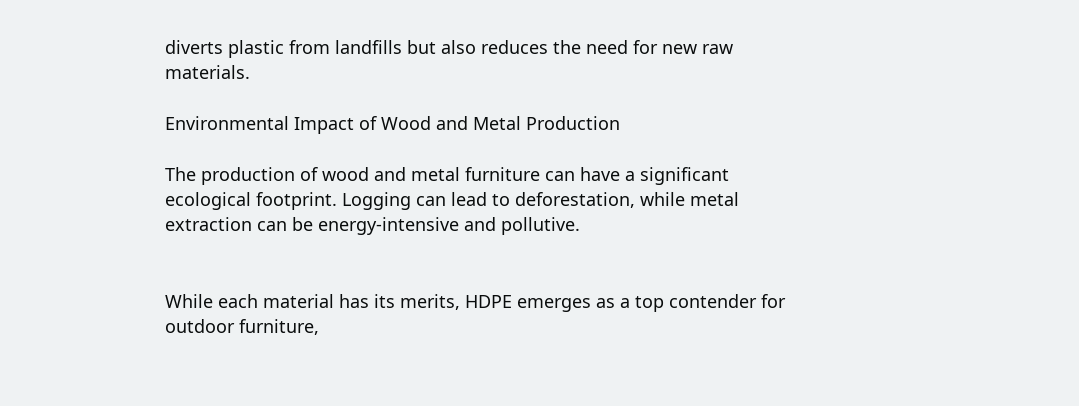diverts plastic from landfills but also reduces the need for new raw materials.

Environmental Impact of Wood and Metal Production

The production of wood and metal furniture can have a significant ecological footprint. Logging can lead to deforestation, while metal extraction can be energy-intensive and pollutive.


While each material has its merits, HDPE emerges as a top contender for outdoor furniture,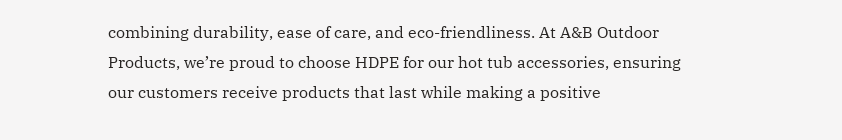combining durability, ease of care, and eco-friendliness. At A&B Outdoor Products, we’re proud to choose HDPE for our hot tub accessories, ensuring our customers receive products that last while making a positive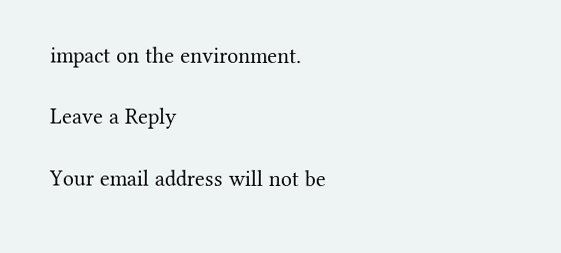impact on the environment.

Leave a Reply

Your email address will not be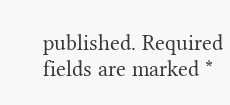published. Required fields are marked *